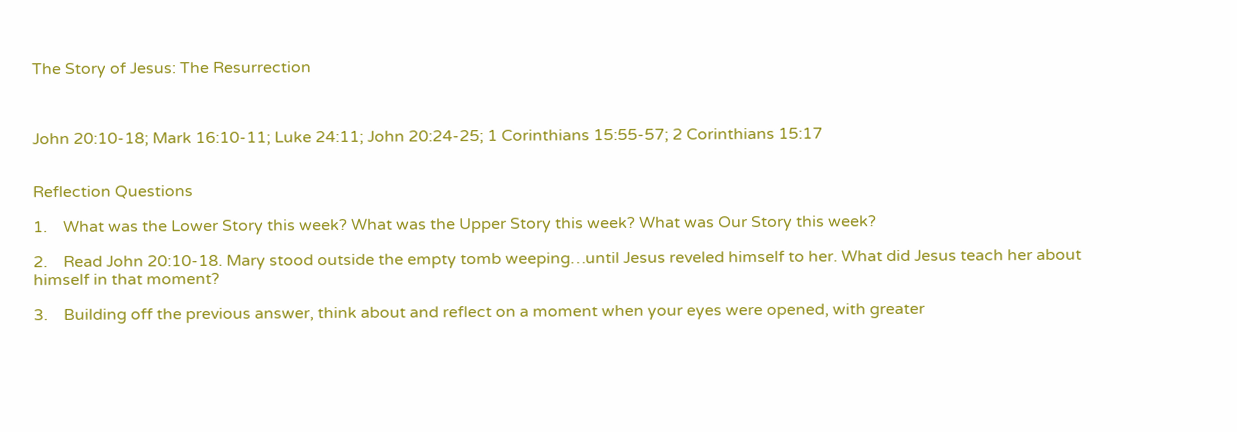The Story of Jesus: The Resurrection



John 20:10-18; Mark 16:10-11; Luke 24:11; John 20:24-25; 1 Corinthians 15:55-57; 2 Corinthians 15:17


Reflection Questions

1.    What was the Lower Story this week? What was the Upper Story this week? What was Our Story this week?

2.    Read John 20:10-18. Mary stood outside the empty tomb weeping…until Jesus reveled himself to her. What did Jesus teach her about himself in that moment?

3.    Building off the previous answer, think about and reflect on a moment when your eyes were opened, with greater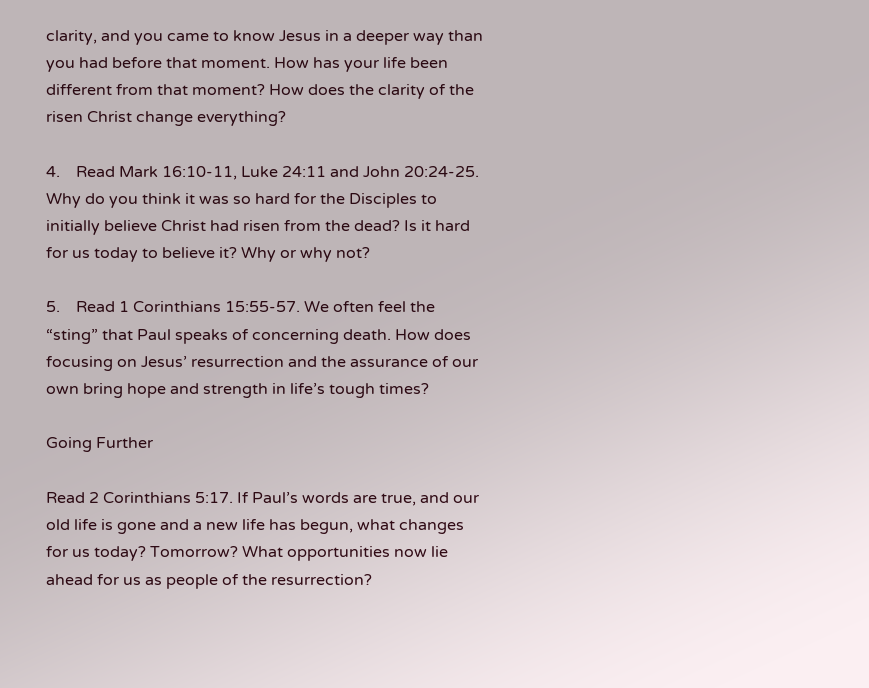clarity, and you came to know Jesus in a deeper way than you had before that moment. How has your life been different from that moment? How does the clarity of the risen Christ change everything?

4.    Read Mark 16:10-11, Luke 24:11 and John 20:24-25. Why do you think it was so hard for the Disciples to initially believe Christ had risen from the dead? Is it hard for us today to believe it? Why or why not?

5.    Read 1 Corinthians 15:55-57. We often feel the “sting” that Paul speaks of concerning death. How does focusing on Jesus’ resurrection and the assurance of our own bring hope and strength in life’s tough times?

Going Further

Read 2 Corinthians 5:17. If Paul’s words are true, and our old life is gone and a new life has begun, what changes for us today? Tomorrow? What opportunities now lie ahead for us as people of the resurrection?